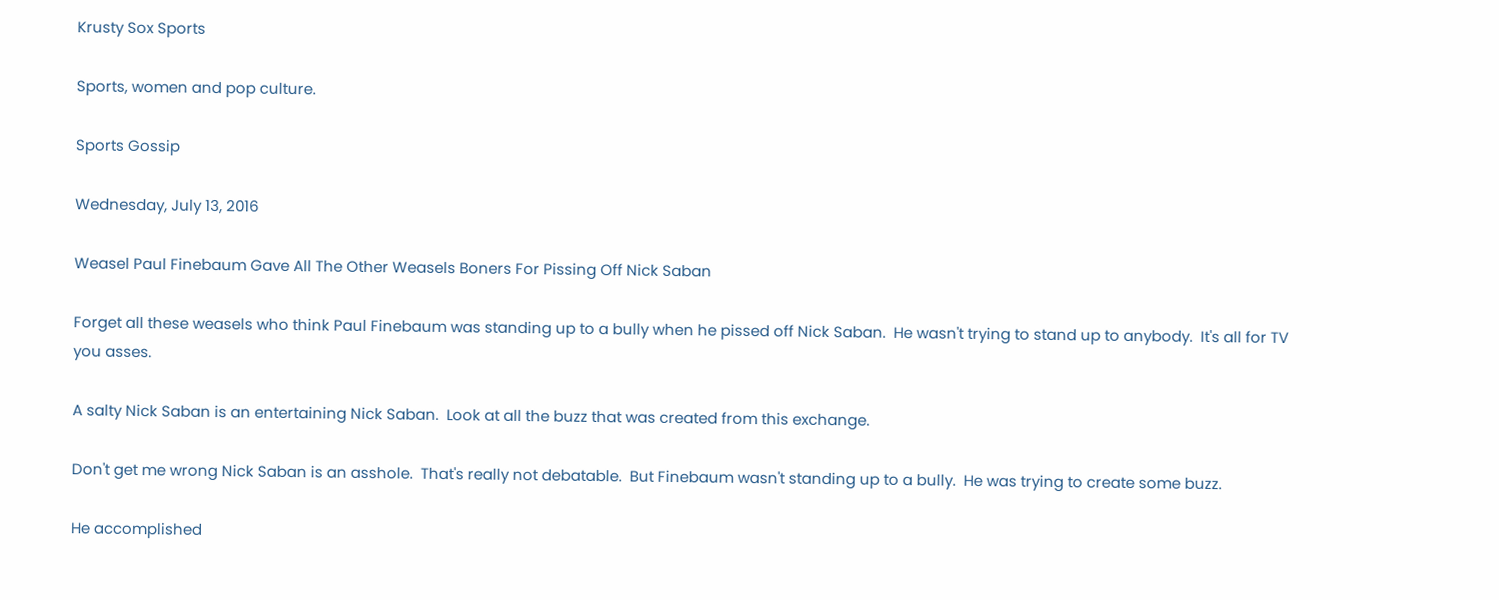Krusty Sox Sports

Sports, women and pop culture.

Sports Gossip

Wednesday, July 13, 2016

Weasel Paul Finebaum Gave All The Other Weasels Boners For Pissing Off Nick Saban

Forget all these weasels who think Paul Finebaum was standing up to a bully when he pissed off Nick Saban.  He wasn't trying to stand up to anybody.  It's all for TV you asses.

A salty Nick Saban is an entertaining Nick Saban.  Look at all the buzz that was created from this exchange.

Don't get me wrong Nick Saban is an asshole.  That's really not debatable.  But Finebaum wasn't standing up to a bully.  He was trying to create some buzz.

He accomplished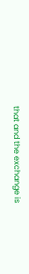that and the exchange is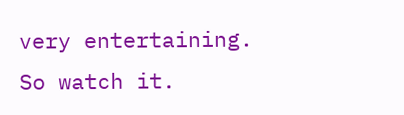very entertaining.  So watch it.